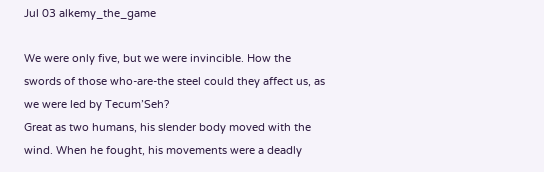Jul 03 alkemy_the_game

We were only five, but we were invincible. How the swords of those who-are-the steel could they affect us, as we were led by Tecum’Seh?
Great as two humans, his slender body moved with the wind. When he fought, his movements were a deadly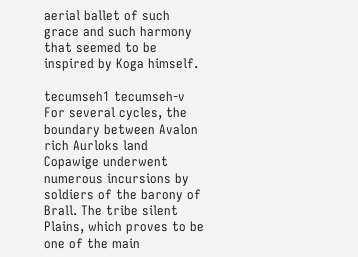aerial ballet of such grace and such harmony that seemed to be inspired by Koga himself.

tecumseh1 tecumseh-v
For several cycles, the boundary between Avalon rich Aurloks land Copawige underwent numerous incursions by soldiers of the barony of Brall. The tribe silent Plains, which proves to be one of the main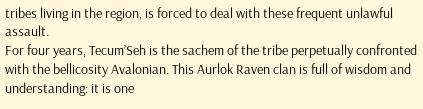tribes living in the region, is forced to deal with these frequent unlawful assault.
For four years, Tecum’Seh is the sachem of the tribe perpetually confronted with the bellicosity Avalonian. This Aurlok Raven clan is full of wisdom and understanding: it is one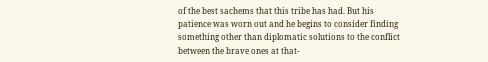of the best sachems that this tribe has had. But his patience was worn out and he begins to consider finding something other than diplomatic solutions to the conflict between the brave ones at that-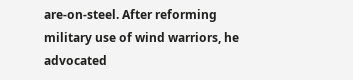are-on-steel. After reforming military use of wind warriors, he advocated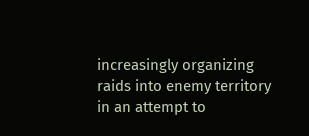increasingly organizing raids into enemy territory in an attempt to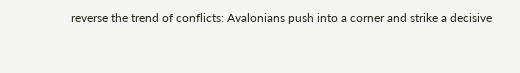reverse the trend of conflicts: Avalonians push into a corner and strike a decisive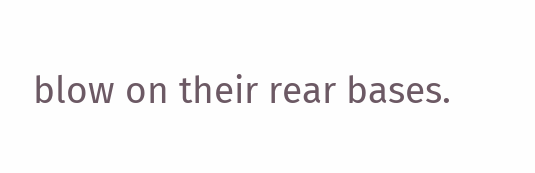blow on their rear bases.